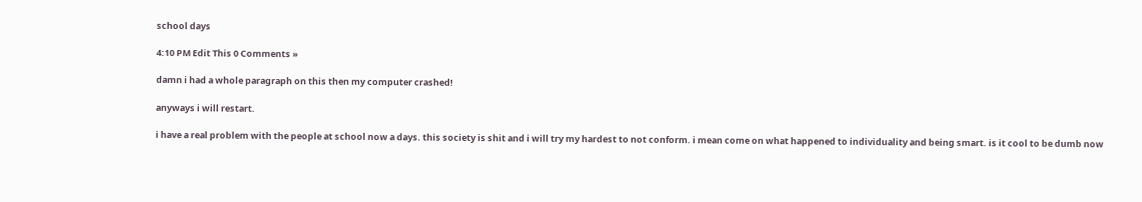school days

4:10 PM Edit This 0 Comments »

damn i had a whole paragraph on this then my computer crashed!

anyways i will restart.

i have a real problem with the people at school now a days. this society is shit and i will try my hardest to not conform. i mean come on what happened to individuality and being smart. is it cool to be dumb now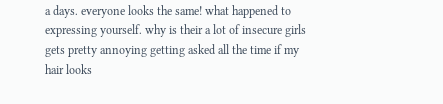a days. everyone looks the same! what happened to expressing yourself. why is their a lot of insecure girls gets pretty annoying getting asked all the time if my hair looks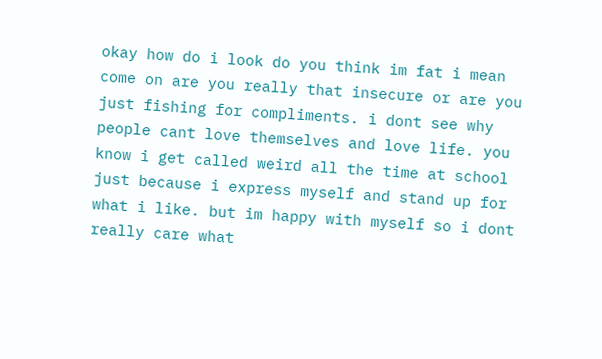okay how do i look do you think im fat i mean come on are you really that insecure or are you just fishing for compliments. i dont see why people cant love themselves and love life. you know i get called weird all the time at school just because i express myself and stand up for what i like. but im happy with myself so i dont really care what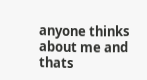anyone thinks about me and thats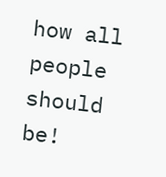how all people should be!